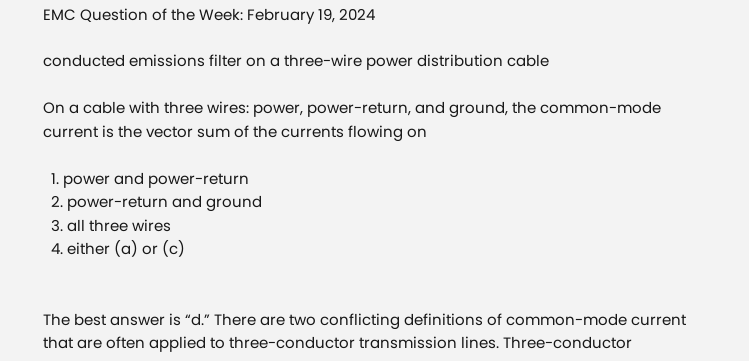EMC Question of the Week: February 19, 2024

conducted emissions filter on a three-wire power distribution cable

On a cable with three wires: power, power-return, and ground, the common-mode current is the vector sum of the currents flowing on

  1. power and power-return
  2. power-return and ground
  3. all three wires
  4. either (a) or (c)


The best answer is “d.” There are two conflicting definitions of common-mode current that are often applied to three-conductor transmission lines. Three-conductor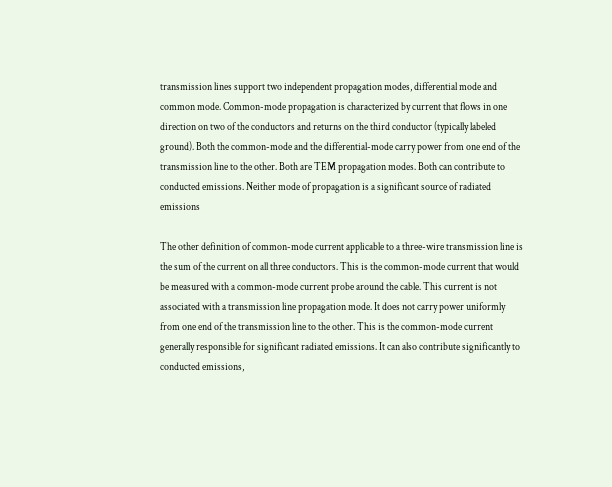transmission lines support two independent propagation modes, differential mode and common mode. Common-mode propagation is characterized by current that flows in one direction on two of the conductors and returns on the third conductor (typically labeled ground). Both the common-mode and the differential-mode carry power from one end of the transmission line to the other. Both are TEM propagation modes. Both can contribute to conducted emissions. Neither mode of propagation is a significant source of radiated emissions

The other definition of common-mode current applicable to a three-wire transmission line is the sum of the current on all three conductors. This is the common-mode current that would be measured with a common-mode current probe around the cable. This current is not associated with a transmission line propagation mode. It does not carry power uniformly from one end of the transmission line to the other. This is the common-mode current generally responsible for significant radiated emissions. It can also contribute significantly to conducted emissions,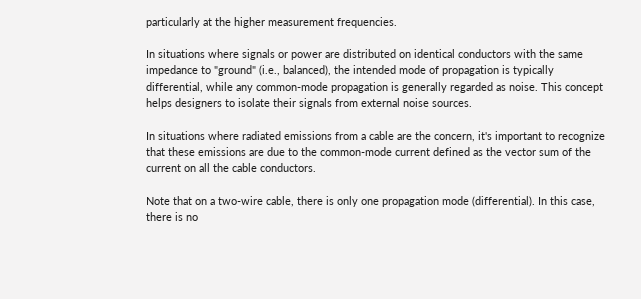particularly at the higher measurement frequencies.

In situations where signals or power are distributed on identical conductors with the same impedance to "ground" (i.e., balanced), the intended mode of propagation is typically differential, while any common-mode propagation is generally regarded as noise. This concept helps designers to isolate their signals from external noise sources.

In situations where radiated emissions from a cable are the concern, it's important to recognize that these emissions are due to the common-mode current defined as the vector sum of the current on all the cable conductors.

Note that on a two-wire cable, there is only one propagation mode (differential). In this case, there is no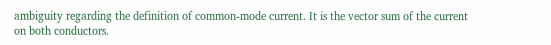ambiguity regarding the definition of common-mode current. It is the vector sum of the current on both conductors.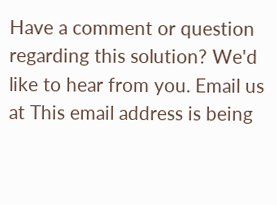Have a comment or question regarding this solution? We'd like to hear from you. Email us at This email address is being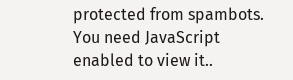protected from spambots. You need JavaScript enabled to view it..